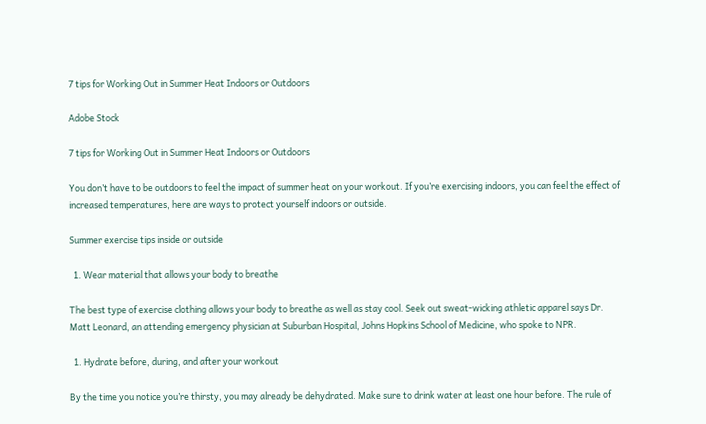7 tips for Working Out in Summer Heat Indoors or Outdoors

Adobe Stock

7 tips for Working Out in Summer Heat Indoors or Outdoors

You don’t have to be outdoors to feel the impact of summer heat on your workout. If you’re exercising indoors, you can feel the effect of increased temperatures, here are ways to protect yourself indoors or outside.

Summer exercise tips inside or outside

  1. Wear material that allows your body to breathe

The best type of exercise clothing allows your body to breathe as well as stay cool. Seek out sweat-wicking athletic apparel says Dr. Matt Leonard, an attending emergency physician at Suburban Hospital, Johns Hopkins School of Medicine, who spoke to NPR.

  1. Hydrate before, during, and after your workout

By the time you notice you’re thirsty, you may already be dehydrated. Make sure to drink water at least one hour before. The rule of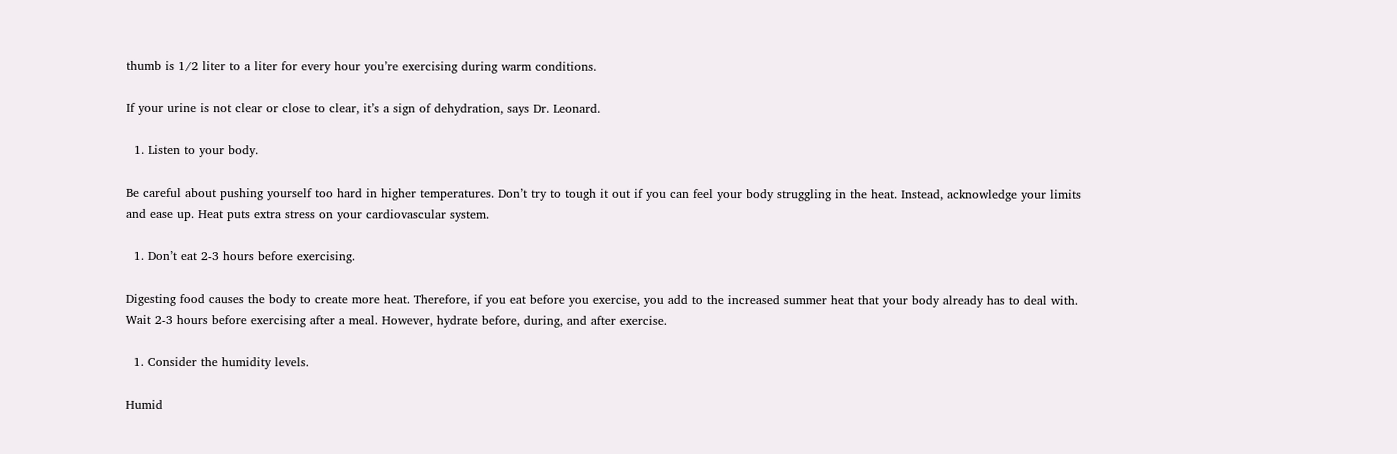thumb is 1/2 liter to a liter for every hour you’re exercising during warm conditions.

If your urine is not clear or close to clear, it’s a sign of dehydration, says Dr. Leonard.

  1. Listen to your body.

Be careful about pushing yourself too hard in higher temperatures. Don’t try to tough it out if you can feel your body struggling in the heat. Instead, acknowledge your limits and ease up. Heat puts extra stress on your cardiovascular system.

  1. Don’t eat 2-3 hours before exercising.

Digesting food causes the body to create more heat. Therefore, if you eat before you exercise, you add to the increased summer heat that your body already has to deal with. Wait 2-3 hours before exercising after a meal. However, hydrate before, during, and after exercise.

  1. Consider the humidity levels.

Humid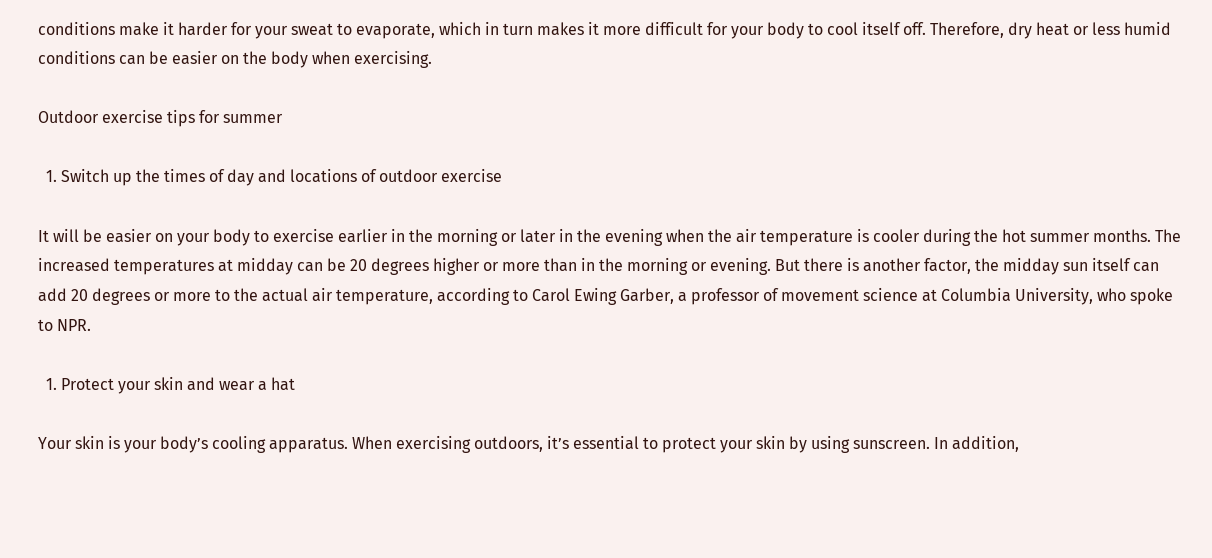conditions make it harder for your sweat to evaporate, which in turn makes it more difficult for your body to cool itself off. Therefore, dry heat or less humid conditions can be easier on the body when exercising.

Outdoor exercise tips for summer

  1. Switch up the times of day and locations of outdoor exercise

It will be easier on your body to exercise earlier in the morning or later in the evening when the air temperature is cooler during the hot summer months. The increased temperatures at midday can be 20 degrees higher or more than in the morning or evening. But there is another factor, the midday sun itself can add 20 degrees or more to the actual air temperature, according to Carol Ewing Garber, a professor of movement science at Columbia University, who spoke to NPR.

  1. Protect your skin and wear a hat

Your skin is your body’s cooling apparatus. When exercising outdoors, it’s essential to protect your skin by using sunscreen. In addition,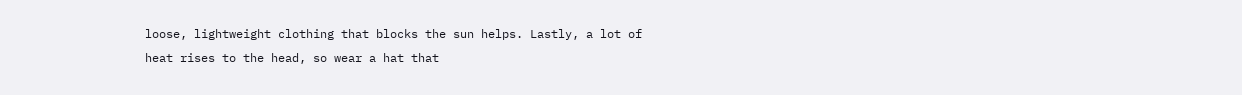loose, lightweight clothing that blocks the sun helps. Lastly, a lot of heat rises to the head, so wear a hat that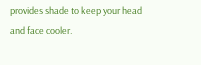provides shade to keep your head and face cooler.